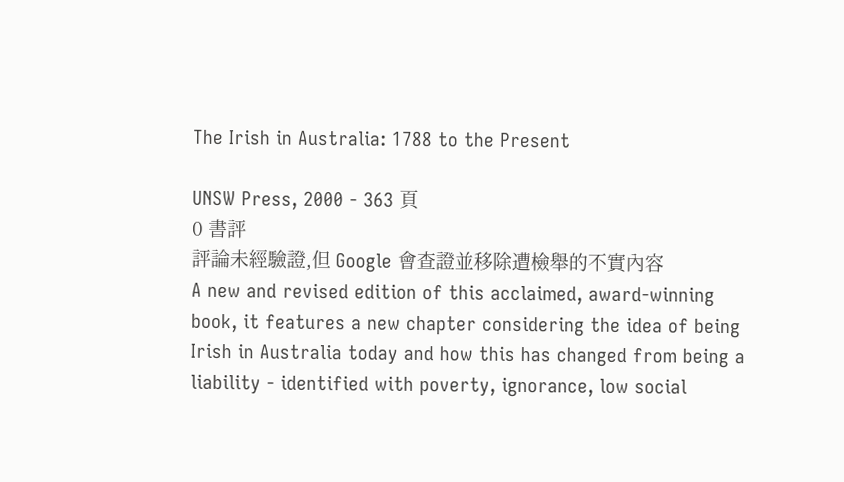The Irish in Australia: 1788 to the Present

UNSW Press, 2000 - 363 頁
0 書評
評論未經驗證,但 Google 會查證並移除遭檢舉的不實內容
A new and revised edition of this acclaimed, award-winning book, it features a new chapter considering the idea of being Irish in Australia today and how this has changed from being a liability - identified with poverty, ignorance, low social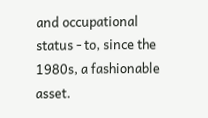and occupational status - to, since the 1980s, a fashionable asset.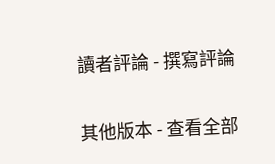讀者評論 - 撰寫評論


其他版本 - 查看全部